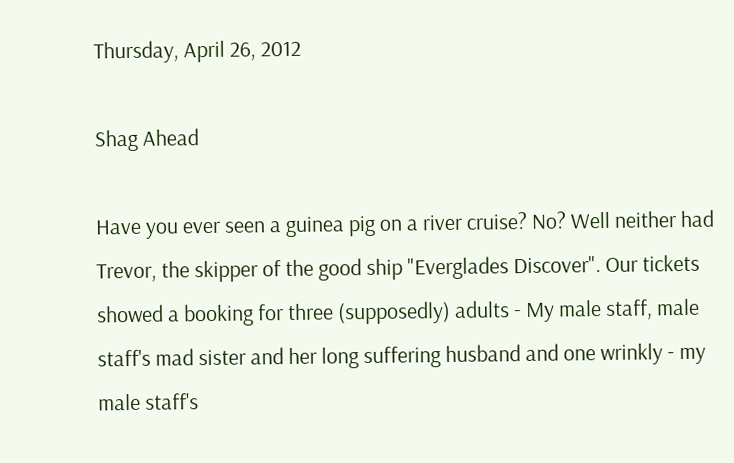Thursday, April 26, 2012

Shag Ahead

Have you ever seen a guinea pig on a river cruise? No? Well neither had Trevor, the skipper of the good ship "Everglades Discover". Our tickets showed a booking for three (supposedly) adults - My male staff, male staff's mad sister and her long suffering husband and one wrinkly - my male staff's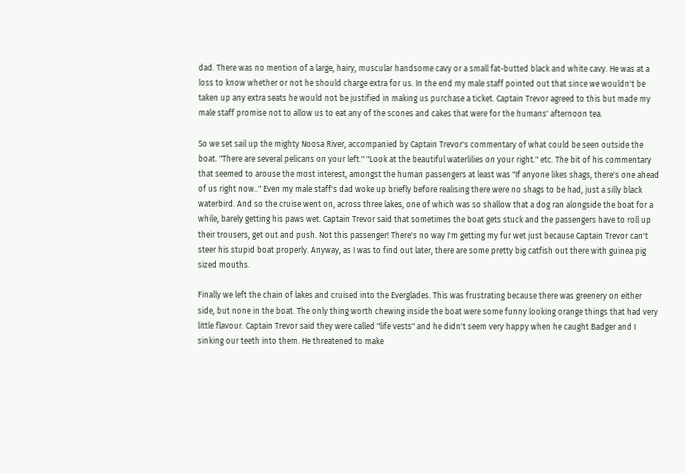dad. There was no mention of a large, hairy, muscular handsome cavy or a small fat-butted black and white cavy. He was at a loss to know whether or not he should charge extra for us. In the end my male staff pointed out that since we wouldn't be taken up any extra seats he would not be justified in making us purchase a ticket. Captain Trevor agreed to this but made my male staff promise not to allow us to eat any of the scones and cakes that were for the humans' afternoon tea.

So we set sail up the mighty Noosa River, accompanied by Captain Trevor's commentary of what could be seen outside the boat. "There are several pelicans on your left." "Look at the beautiful waterlilies on your right." etc. The bit of his commentary that seemed to arouse the most interest, amongst the human passengers at least was "If anyone likes shags, there's one ahead of us right now.." Even my male staff's dad woke up briefly before realising there were no shags to be had, just a silly black waterbird. And so the cruise went on, across three lakes, one of which was so shallow that a dog ran alongside the boat for a while, barely getting his paws wet. Captain Trevor said that sometimes the boat gets stuck and the passengers have to roll up their trousers, get out and push. Not this passenger! There's no way I'm getting my fur wet just because Captain Trevor can't steer his stupid boat properly. Anyway, as I was to find out later, there are some pretty big catfish out there with guinea pig sized mouths.

Finally we left the chain of lakes and cruised into the Everglades. This was frustrating because there was greenery on either side, but none in the boat. The only thing worth chewing inside the boat were some funny looking orange things that had very little flavour. Captain Trevor said they were called "life vests" and he didn't seem very happy when he caught Badger and I sinking our teeth into them. He threatened to make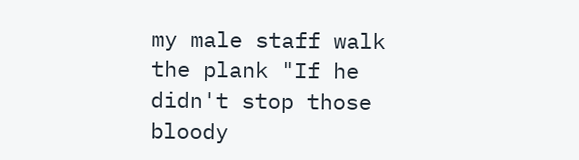my male staff walk the plank "If he didn't stop those bloody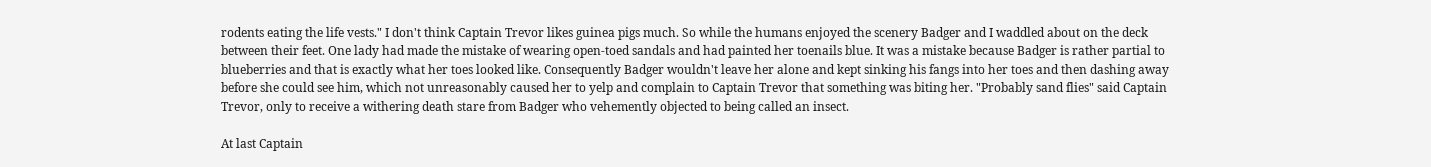rodents eating the life vests." I don't think Captain Trevor likes guinea pigs much. So while the humans enjoyed the scenery Badger and I waddled about on the deck between their feet. One lady had made the mistake of wearing open-toed sandals and had painted her toenails blue. It was a mistake because Badger is rather partial to blueberries and that is exactly what her toes looked like. Consequently Badger wouldn't leave her alone and kept sinking his fangs into her toes and then dashing away before she could see him, which not unreasonably caused her to yelp and complain to Captain Trevor that something was biting her. "Probably sand flies" said Captain Trevor, only to receive a withering death stare from Badger who vehemently objected to being called an insect.

At last Captain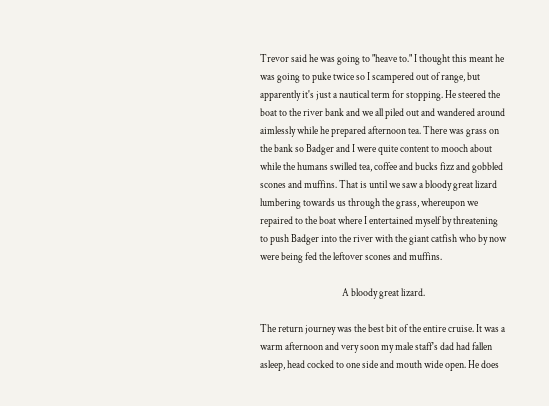Trevor said he was going to "heave to." I thought this meant he was going to puke twice so I scampered out of range, but apparently it's just a nautical term for stopping. He steered the boat to the river bank and we all piled out and wandered around aimlessly while he prepared afternoon tea. There was grass on the bank so Badger and I were quite content to mooch about while the humans swilled tea, coffee and bucks fizz and gobbled scones and muffins. That is until we saw a bloody great lizard lumbering towards us through the grass, whereupon we repaired to the boat where I entertained myself by threatening to push Badger into the river with the giant catfish who by now were being fed the leftover scones and muffins.

                                         A bloody great lizard.

The return journey was the best bit of the entire cruise. It was a warm afternoon and very soon my male staff's dad had fallen asleep, head cocked to one side and mouth wide open. He does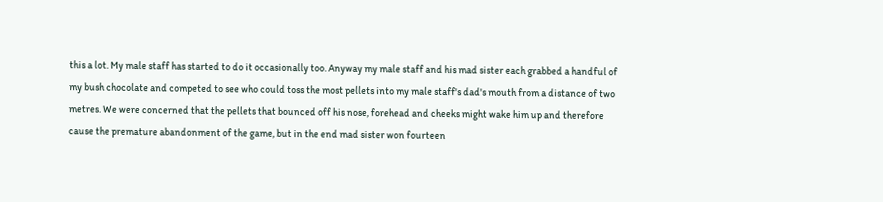this a lot. My male staff has started to do it occasionally too. Anyway my male staff and his mad sister each grabbed a handful of my bush chocolate and competed to see who could toss the most pellets into my male staff's dad's mouth from a distance of two metres. We were concerned that the pellets that bounced off his nose, forehead and cheeks might wake him up and therefore cause the premature abandonment of the game, but in the end mad sister won fourteen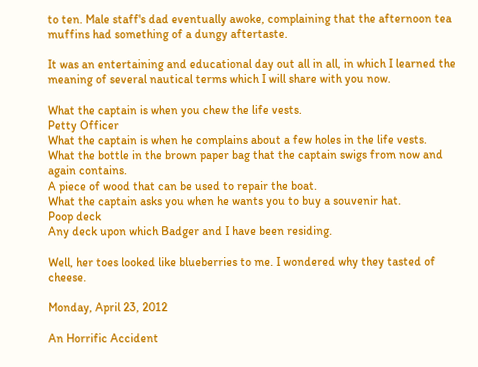to ten. Male staff's dad eventually awoke, complaining that the afternoon tea muffins had something of a dungy aftertaste.

It was an entertaining and educational day out all in all, in which I learned the meaning of several nautical terms which I will share with you now.

What the captain is when you chew the life vests.
Petty Officer
What the captain is when he complains about a few holes in the life vests.
What the bottle in the brown paper bag that the captain swigs from now and again contains.
A piece of wood that can be used to repair the boat.
What the captain asks you when he wants you to buy a souvenir hat.
Poop deck
Any deck upon which Badger and I have been residing.

Well, her toes looked like blueberries to me. I wondered why they tasted of cheese.

Monday, April 23, 2012

An Horrific Accident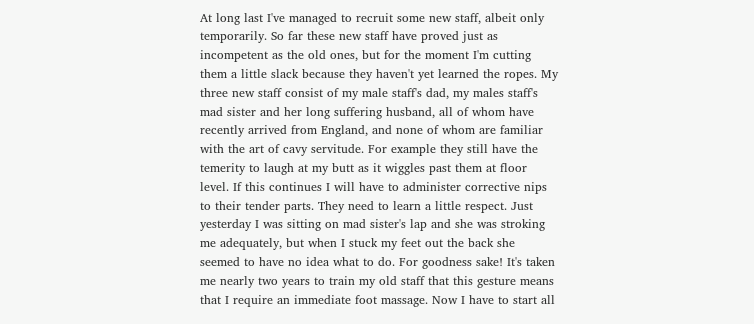At long last I've managed to recruit some new staff, albeit only temporarily. So far these new staff have proved just as incompetent as the old ones, but for the moment I'm cutting them a little slack because they haven't yet learned the ropes. My three new staff consist of my male staff's dad, my males staff's mad sister and her long suffering husband, all of whom have recently arrived from England, and none of whom are familiar with the art of cavy servitude. For example they still have the temerity to laugh at my butt as it wiggles past them at floor level. If this continues I will have to administer corrective nips to their tender parts. They need to learn a little respect. Just yesterday I was sitting on mad sister's lap and she was stroking me adequately, but when I stuck my feet out the back she seemed to have no idea what to do. For goodness sake! It's taken me nearly two years to train my old staff that this gesture means that I require an immediate foot massage. Now I have to start all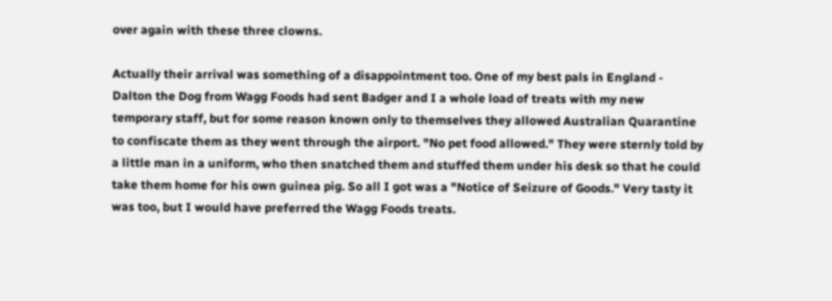over again with these three clowns.

Actually their arrival was something of a disappointment too. One of my best pals in England - Dalton the Dog from Wagg Foods had sent Badger and I a whole load of treats with my new temporary staff, but for some reason known only to themselves they allowed Australian Quarantine to confiscate them as they went through the airport. "No pet food allowed." They were sternly told by a little man in a uniform, who then snatched them and stuffed them under his desk so that he could take them home for his own guinea pig. So all I got was a "Notice of Seizure of Goods." Very tasty it was too, but I would have preferred the Wagg Foods treats.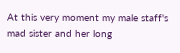At this very moment my male staff's mad sister and her long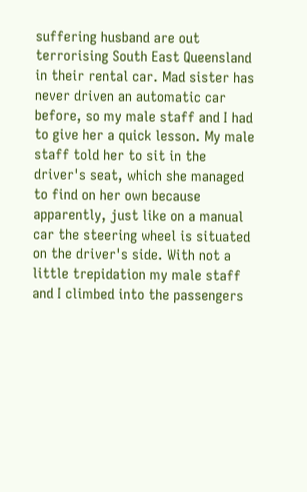suffering husband are out terrorising South East Queensland in their rental car. Mad sister has never driven an automatic car before, so my male staff and I had to give her a quick lesson. My male staff told her to sit in the driver's seat, which she managed to find on her own because apparently, just like on a manual car the steering wheel is situated on the driver's side. With not a little trepidation my male staff and I climbed into the passengers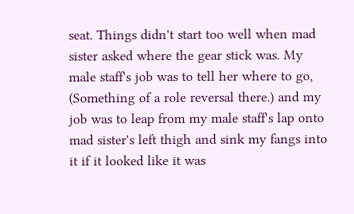seat. Things didn't start too well when mad sister asked where the gear stick was. My male staff's job was to tell her where to go, (Something of a role reversal there.) and my job was to leap from my male staff's lap onto mad sister's left thigh and sink my fangs into it if it looked like it was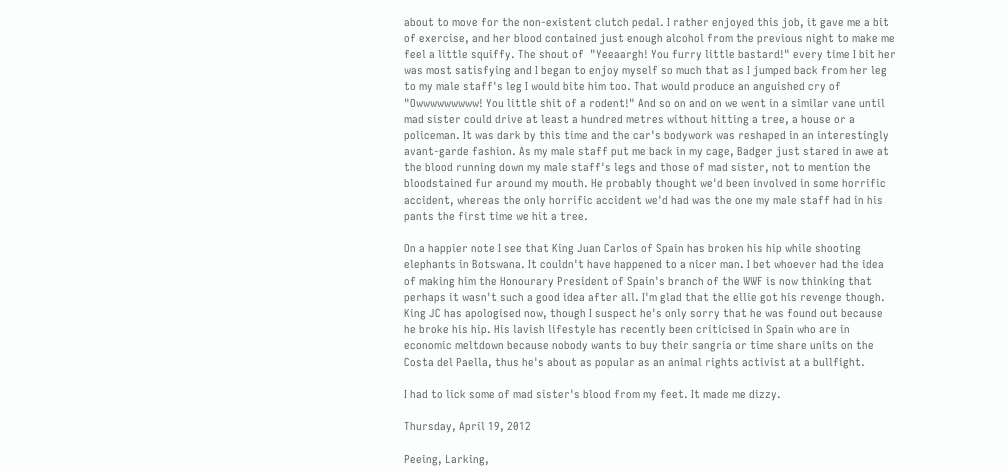about to move for the non-existent clutch pedal. I rather enjoyed this job, it gave me a bit of exercise, and her blood contained just enough alcohol from the previous night to make me feel a little squiffy. The shout of  "Yeeaargh! You furry little bastard!" every time I bit her was most satisfying and I began to enjoy myself so much that as I jumped back from her leg to my male staff's leg I would bite him too. That would produce an anguished cry of "Owwwwwwwww! You little shit of a rodent!" And so on and on we went in a similar vane until mad sister could drive at least a hundred metres without hitting a tree, a house or a policeman. It was dark by this time and the car's bodywork was reshaped in an interestingly avant-garde fashion. As my male staff put me back in my cage, Badger just stared in awe at the blood running down my male staff's legs and those of mad sister, not to mention the bloodstained fur around my mouth. He probably thought we'd been involved in some horrific accident, whereas the only horrific accident we'd had was the one my male staff had in his pants the first time we hit a tree.

On a happier note I see that King Juan Carlos of Spain has broken his hip while shooting elephants in Botswana. It couldn't have happened to a nicer man. I bet whoever had the idea of making him the Honourary President of Spain's branch of the WWF is now thinking that perhaps it wasn't such a good idea after all. I'm glad that the ellie got his revenge though. King JC has apologised now, though I suspect he's only sorry that he was found out because he broke his hip. His lavish lifestyle has recently been criticised in Spain who are in economic meltdown because nobody wants to buy their sangria or time share units on the Costa del Paella, thus he's about as popular as an animal rights activist at a bullfight.

I had to lick some of mad sister's blood from my feet. It made me dizzy.

Thursday, April 19, 2012

Peeing, Larking,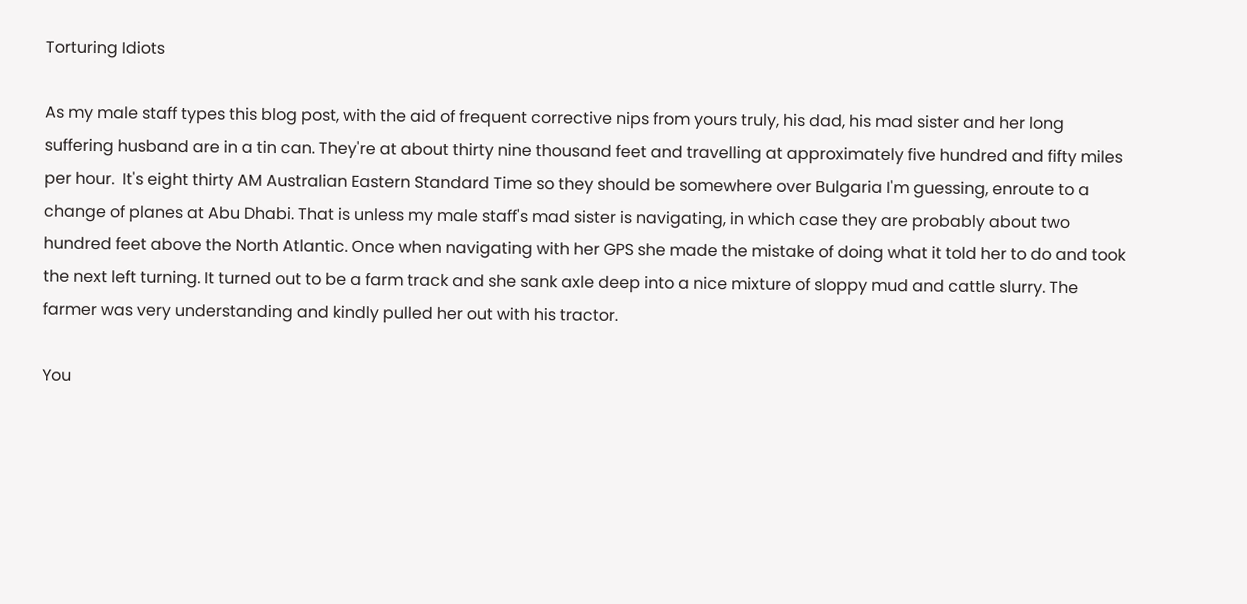Torturing Idiots

As my male staff types this blog post, with the aid of frequent corrective nips from yours truly, his dad, his mad sister and her long suffering husband are in a tin can. They're at about thirty nine thousand feet and travelling at approximately five hundred and fifty miles per hour.  It's eight thirty AM Australian Eastern Standard Time so they should be somewhere over Bulgaria I'm guessing, enroute to a change of planes at Abu Dhabi. That is unless my male staff's mad sister is navigating, in which case they are probably about two hundred feet above the North Atlantic. Once when navigating with her GPS she made the mistake of doing what it told her to do and took the next left turning. It turned out to be a farm track and she sank axle deep into a nice mixture of sloppy mud and cattle slurry. The farmer was very understanding and kindly pulled her out with his tractor.

You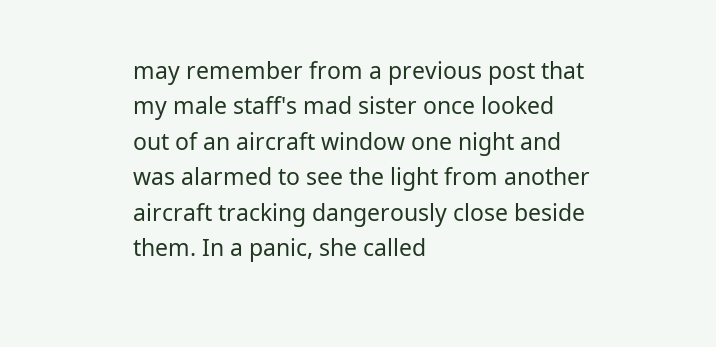may remember from a previous post that my male staff's mad sister once looked out of an aircraft window one night and was alarmed to see the light from another aircraft tracking dangerously close beside them. In a panic, she called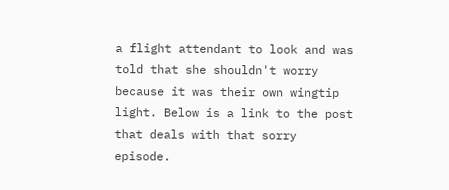a flight attendant to look and was told that she shouldn't worry because it was their own wingtip light. Below is a link to the post that deals with that sorry episode.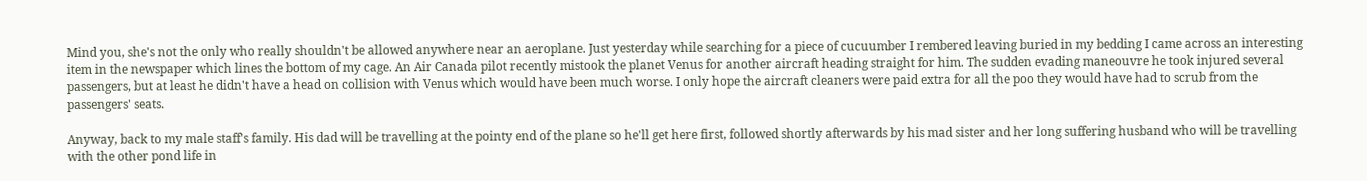Mind you, she's not the only who really shouldn't be allowed anywhere near an aeroplane. Just yesterday while searching for a piece of cucuumber I rembered leaving buried in my bedding I came across an interesting item in the newspaper which lines the bottom of my cage. An Air Canada pilot recently mistook the planet Venus for another aircraft heading straight for him. The sudden evading maneouvre he took injured several passengers, but at least he didn't have a head on collision with Venus which would have been much worse. I only hope the aircraft cleaners were paid extra for all the poo they would have had to scrub from the passengers' seats.

Anyway, back to my male staff's family. His dad will be travelling at the pointy end of the plane so he'll get here first, followed shortly afterwards by his mad sister and her long suffering husband who will be travelling with the other pond life in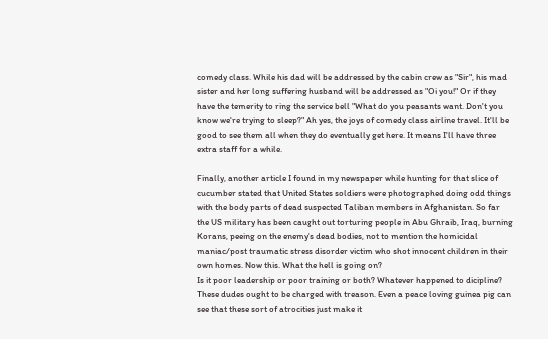comedy class. While his dad will be addressed by the cabin crew as "Sir", his mad sister and her long suffering husband will be addressed as "Oi you!" Or if they have the temerity to ring the service bell "What do you peasants want. Don't you know we're trying to sleep?" Ah yes, the joys of comedy class airline travel. It'll be good to see them all when they do eventually get here. It means I'll have three extra staff for a while.

Finally, another article I found in my newspaper while hunting for that slice of cucumber stated that United States soldiers were photographed doing odd things with the body parts of dead suspected Taliban members in Afghanistan. So far the US military has been caught out torturing people in Abu Ghraib, Iraq, burning Korans, peeing on the enemy's dead bodies, not to mention the homicidal maniac/post traumatic stress disorder victim who shot innocent children in their own homes. Now this. What the hell is going on?
Is it poor leadership or poor training or both? Whatever happened to dicipline? These dudes ought to be charged with treason. Even a peace loving guinea pig can see that these sort of atrocities just make it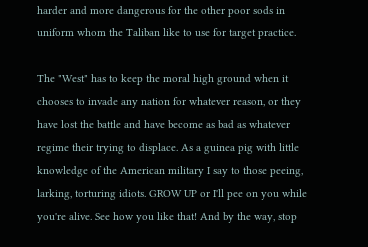harder and more dangerous for the other poor sods in uniform whom the Taliban like to use for target practice.

The "West" has to keep the moral high ground when it chooses to invade any nation for whatever reason, or they have lost the battle and have become as bad as whatever regime their trying to displace. As a guinea pig with little knowledge of the American military I say to those peeing, larking, torturing idiots. GROW UP or I'll pee on you while you're alive. See how you like that! And by the way, stop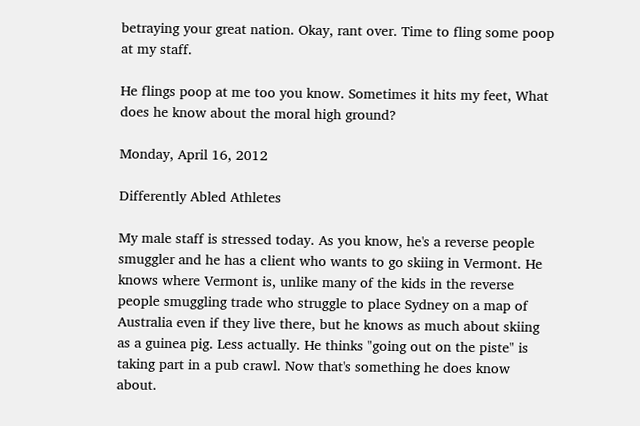betraying your great nation. Okay, rant over. Time to fling some poop at my staff.

He flings poop at me too you know. Sometimes it hits my feet, What does he know about the moral high ground?

Monday, April 16, 2012

Differently Abled Athletes

My male staff is stressed today. As you know, he's a reverse people smuggler and he has a client who wants to go skiing in Vermont. He knows where Vermont is, unlike many of the kids in the reverse people smuggling trade who struggle to place Sydney on a map of Australia even if they live there, but he knows as much about skiing as a guinea pig. Less actually. He thinks "going out on the piste" is taking part in a pub crawl. Now that's something he does know about.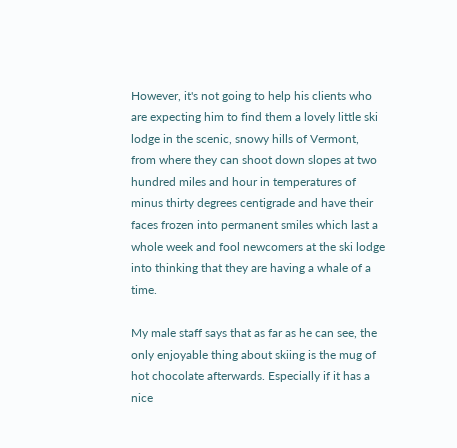However, it's not going to help his clients who are expecting him to find them a lovely little ski lodge in the scenic, snowy hills of Vermont, from where they can shoot down slopes at two hundred miles and hour in temperatures of minus thirty degrees centigrade and have their faces frozen into permanent smiles which last a whole week and fool newcomers at the ski lodge into thinking that they are having a whale of a time.

My male staff says that as far as he can see, the only enjoyable thing about skiing is the mug of hot chocolate afterwards. Especially if it has a nice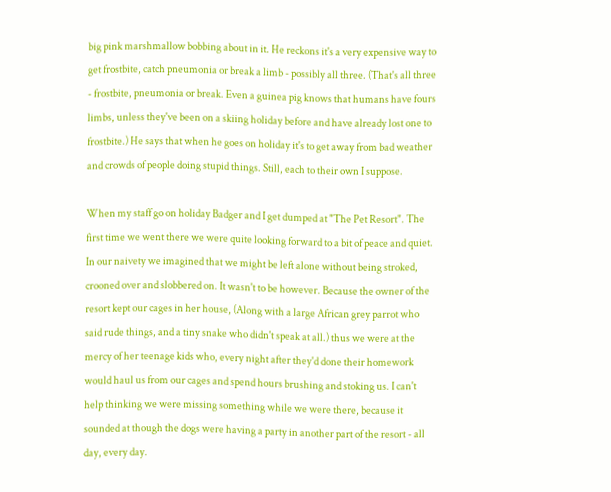big pink marshmallow bobbing about in it. He reckons it's a very expensive way to get frostbite, catch pneumonia or break a limb - possibly all three. (That's all three - frostbite, pneumonia or break. Even a guinea pig knows that humans have fours limbs, unless they've been on a skiing holiday before and have already lost one to frostbite.) He says that when he goes on holiday it's to get away from bad weather and crowds of people doing stupid things. Still, each to their own I suppose.

When my staff go on holiday Badger and I get dumped at "The Pet Resort". The first time we went there we were quite looking forward to a bit of peace and quiet. In our naivety we imagined that we might be left alone without being stroked, crooned over and slobbered on. It wasn't to be however. Because the owner of the resort kept our cages in her house, (Along with a large African grey parrot who said rude things, and a tiny snake who didn't speak at all.) thus we were at the mercy of her teenage kids who, every night after they'd done their homework would haul us from our cages and spend hours brushing and stoking us. I can't help thinking we were missing something while we were there, because it sounded at though the dogs were having a party in another part of the resort - all day, every day.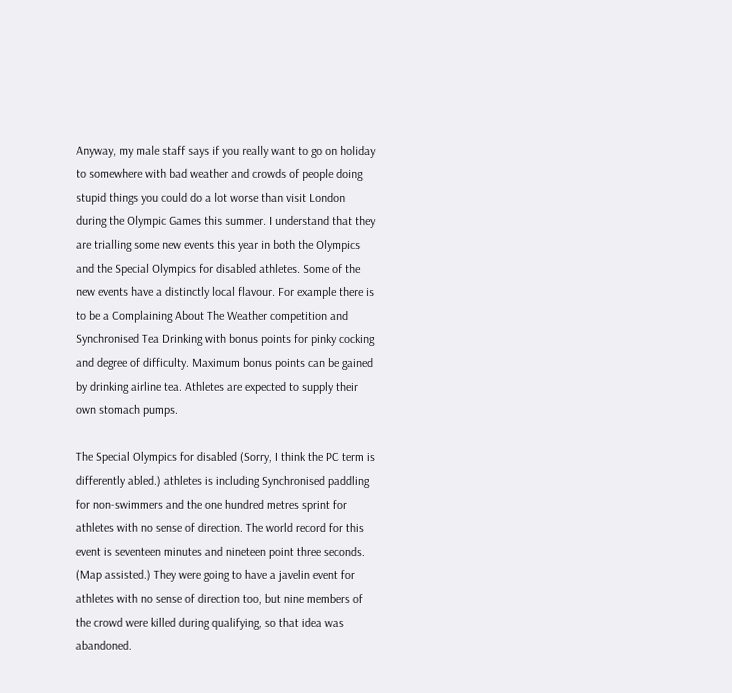Anyway, my male staff says if you really want to go on holiday to somewhere with bad weather and crowds of people doing stupid things you could do a lot worse than visit London during the Olympic Games this summer. I understand that they are trialling some new events this year in both the Olympics and the Special Olympics for disabled athletes. Some of the new events have a distinctly local flavour. For example there is to be a Complaining About The Weather competition and Synchronised Tea Drinking with bonus points for pinky cocking and degree of difficulty. Maximum bonus points can be gained by drinking airline tea. Athletes are expected to supply their own stomach pumps.

The Special Olympics for disabled (Sorry, I think the PC term is differently abled.) athletes is including Synchronised paddling for non-swimmers and the one hundred metres sprint for athletes with no sense of direction. The world record for this event is seventeen minutes and nineteen point three seconds. (Map assisted.) They were going to have a javelin event for athletes with no sense of direction too, but nine members of the crowd were killed during qualifying, so that idea was abandoned.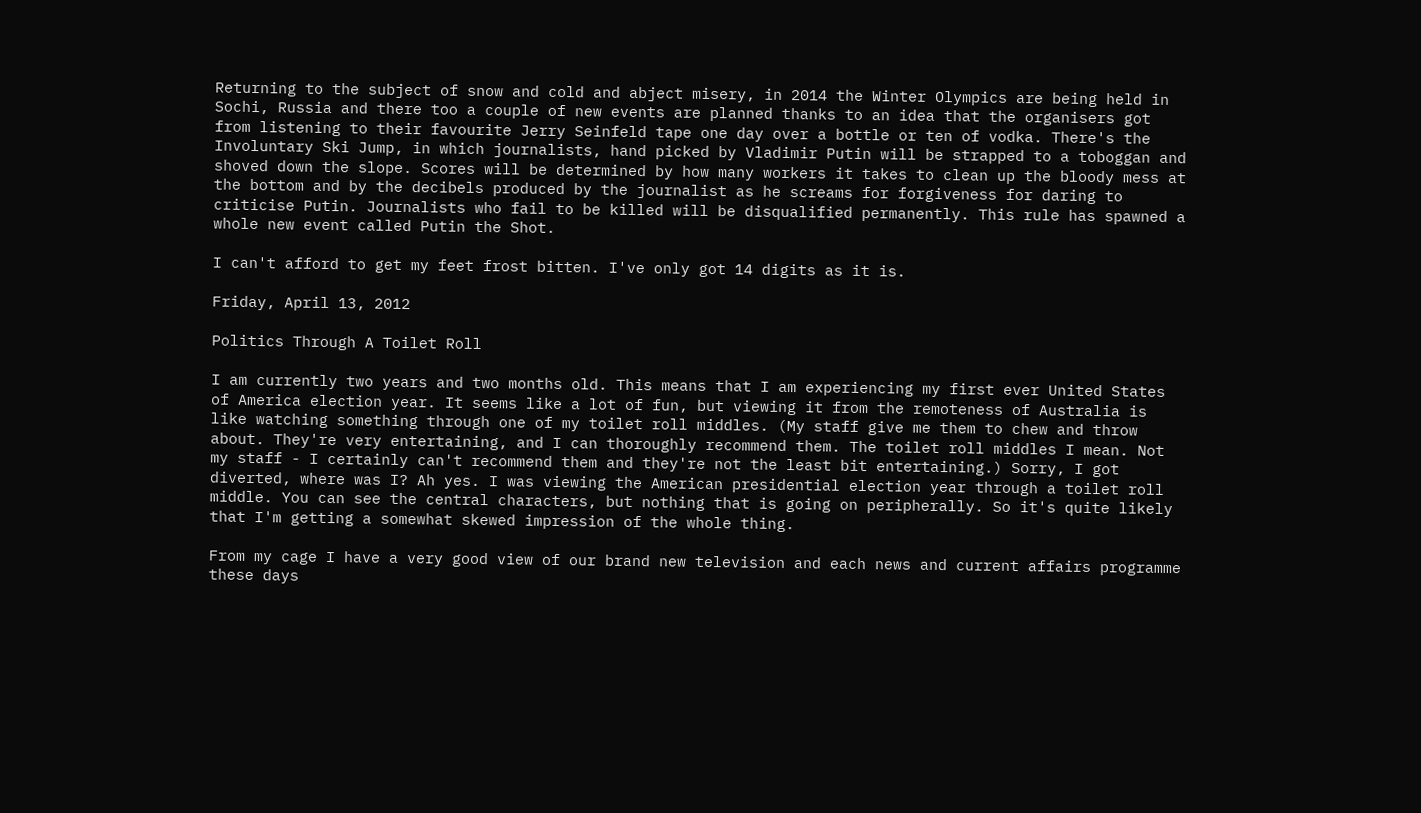Returning to the subject of snow and cold and abject misery, in 2014 the Winter Olympics are being held in Sochi, Russia and there too a couple of new events are planned thanks to an idea that the organisers got from listening to their favourite Jerry Seinfeld tape one day over a bottle or ten of vodka. There's the Involuntary Ski Jump, in which journalists, hand picked by Vladimir Putin will be strapped to a toboggan and shoved down the slope. Scores will be determined by how many workers it takes to clean up the bloody mess at the bottom and by the decibels produced by the journalist as he screams for forgiveness for daring to criticise Putin. Journalists who fail to be killed will be disqualified permanently. This rule has spawned a whole new event called Putin the Shot.

I can't afford to get my feet frost bitten. I've only got 14 digits as it is.

Friday, April 13, 2012

Politics Through A Toilet Roll

I am currently two years and two months old. This means that I am experiencing my first ever United States of America election year. It seems like a lot of fun, but viewing it from the remoteness of Australia is like watching something through one of my toilet roll middles. (My staff give me them to chew and throw about. They're very entertaining, and I can thoroughly recommend them. The toilet roll middles I mean. Not my staff - I certainly can't recommend them and they're not the least bit entertaining.) Sorry, I got diverted, where was I? Ah yes. I was viewing the American presidential election year through a toilet roll middle. You can see the central characters, but nothing that is going on peripherally. So it's quite likely that I'm getting a somewhat skewed impression of the whole thing.

From my cage I have a very good view of our brand new television and each news and current affairs programme these days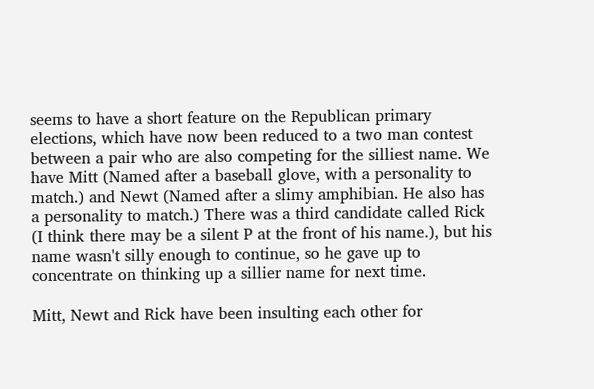seems to have a short feature on the Republican primary elections, which have now been reduced to a two man contest between a pair who are also competing for the silliest name. We have Mitt (Named after a baseball glove, with a personality to match.) and Newt (Named after a slimy amphibian. He also has a personality to match.) There was a third candidate called Rick (I think there may be a silent P at the front of his name.), but his name wasn't silly enough to continue, so he gave up to concentrate on thinking up a sillier name for next time.

Mitt, Newt and Rick have been insulting each other for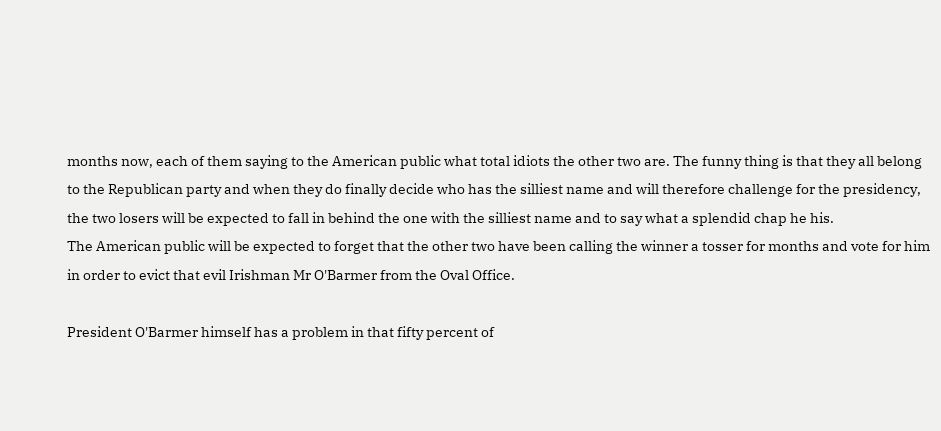months now, each of them saying to the American public what total idiots the other two are. The funny thing is that they all belong to the Republican party and when they do finally decide who has the silliest name and will therefore challenge for the presidency, the two losers will be expected to fall in behind the one with the silliest name and to say what a splendid chap he his.
The American public will be expected to forget that the other two have been calling the winner a tosser for months and vote for him in order to evict that evil Irishman Mr O'Barmer from the Oval Office.

President O'Barmer himself has a problem in that fifty percent of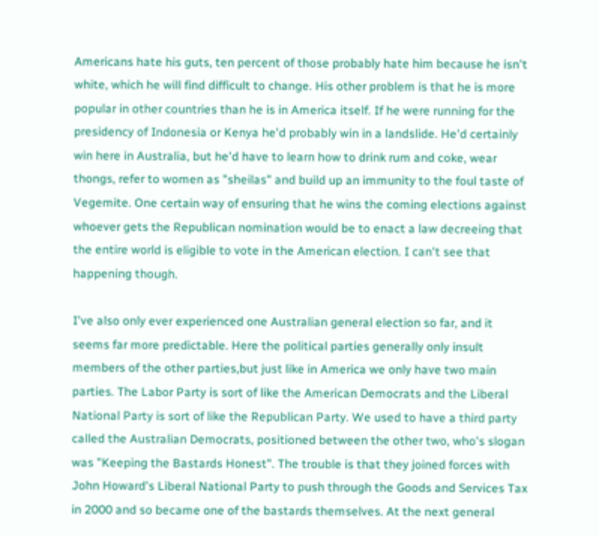Americans hate his guts, ten percent of those probably hate him because he isn't white, which he will find difficult to change. His other problem is that he is more popular in other countries than he is in America itself. If he were running for the presidency of Indonesia or Kenya he'd probably win in a landslide. He'd certainly win here in Australia, but he'd have to learn how to drink rum and coke, wear thongs, refer to women as "sheilas" and build up an immunity to the foul taste of Vegemite. One certain way of ensuring that he wins the coming elections against whoever gets the Republican nomination would be to enact a law decreeing that the entire world is eligible to vote in the American election. I can't see that happening though.

I've also only ever experienced one Australian general election so far, and it seems far more predictable. Here the political parties generally only insult members of the other parties,but just like in America we only have two main parties. The Labor Party is sort of like the American Democrats and the Liberal National Party is sort of like the Republican Party. We used to have a third party called the Australian Democrats, positioned between the other two, who's slogan was "Keeping the Bastards Honest". The trouble is that they joined forces with John Howard's Liberal National Party to push through the Goods and Services Tax in 2000 and so became one of the bastards themselves. At the next general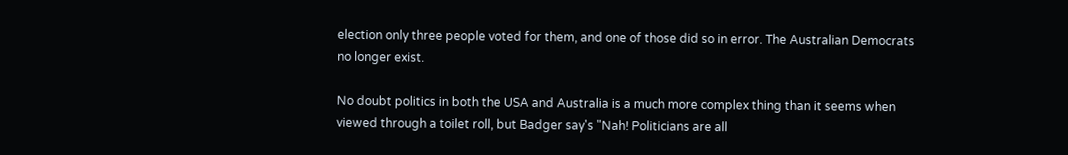election only three people voted for them, and one of those did so in error. The Australian Democrats no longer exist.

No doubt politics in both the USA and Australia is a much more complex thing than it seems when viewed through a toilet roll, but Badger say's "Nah! Politicians are all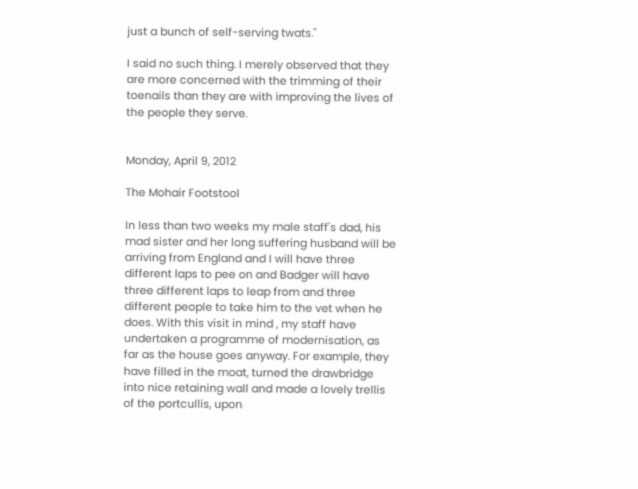just a bunch of self-serving twats."

I said no such thing. I merely observed that they are more concerned with the trimming of their toenails than they are with improving the lives of the people they serve.


Monday, April 9, 2012

The Mohair Footstool

In less than two weeks my male staff's dad, his mad sister and her long suffering husband will be arriving from England and I will have three different laps to pee on and Badger will have three different laps to leap from and three different people to take him to the vet when he does. With this visit in mind , my staff have undertaken a programme of modernisation, as far as the house goes anyway. For example, they have filled in the moat, turned the drawbridge into nice retaining wall and made a lovely trellis of the portcullis, upon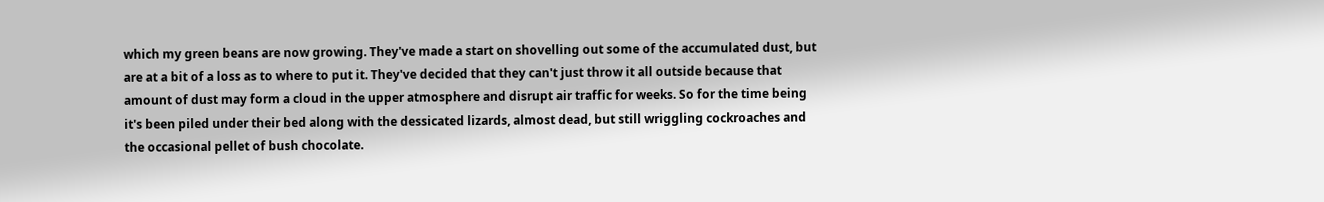which my green beans are now growing. They've made a start on shovelling out some of the accumulated dust, but are at a bit of a loss as to where to put it. They've decided that they can't just throw it all outside because that amount of dust may form a cloud in the upper atmosphere and disrupt air traffic for weeks. So for the time being it's been piled under their bed along with the dessicated lizards, almost dead, but still wriggling cockroaches and the occasional pellet of bush chocolate.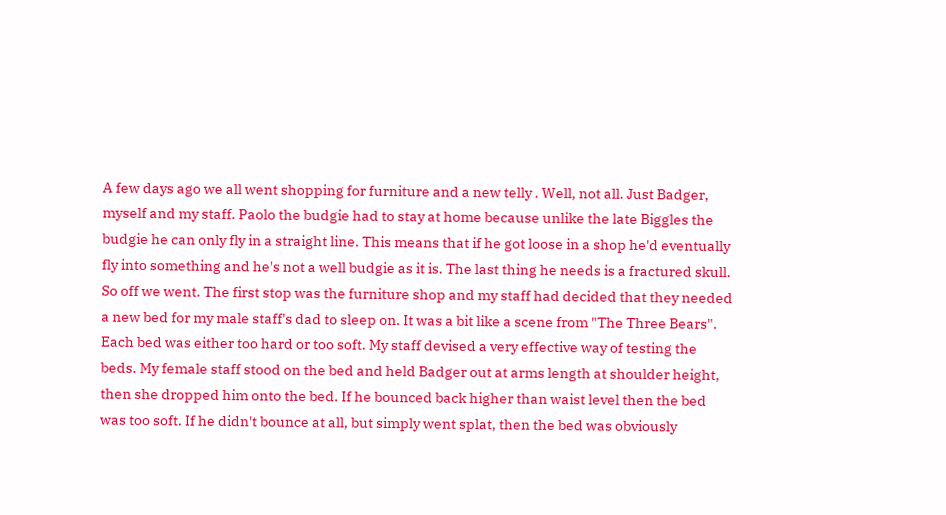A few days ago we all went shopping for furniture and a new telly . Well, not all. Just Badger, myself and my staff. Paolo the budgie had to stay at home because unlike the late Biggles the budgie he can only fly in a straight line. This means that if he got loose in a shop he'd eventually fly into something and he's not a well budgie as it is. The last thing he needs is a fractured skull. So off we went. The first stop was the furniture shop and my staff had decided that they needed a new bed for my male staff's dad to sleep on. It was a bit like a scene from "The Three Bears". Each bed was either too hard or too soft. My staff devised a very effective way of testing the beds. My female staff stood on the bed and held Badger out at arms length at shoulder height, then she dropped him onto the bed. If he bounced back higher than waist level then the bed was too soft. If he didn't bounce at all, but simply went splat, then the bed was obviously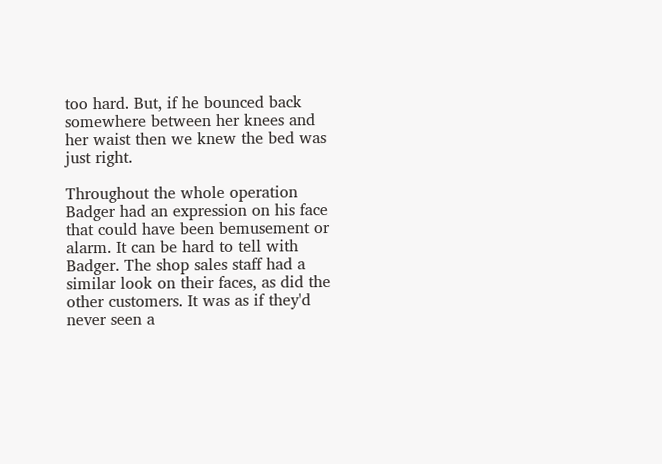too hard. But, if he bounced back somewhere between her knees and her waist then we knew the bed was just right.

Throughout the whole operation Badger had an expression on his face that could have been bemusement or alarm. It can be hard to tell with Badger. The shop sales staff had a similar look on their faces, as did the other customers. It was as if they'd never seen a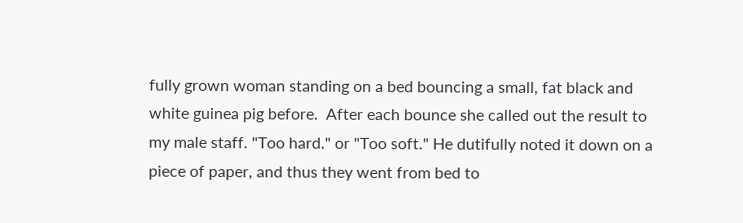fully grown woman standing on a bed bouncing a small, fat black and white guinea pig before.  After each bounce she called out the result to my male staff. "Too hard." or "Too soft." He dutifully noted it down on a piece of paper, and thus they went from bed to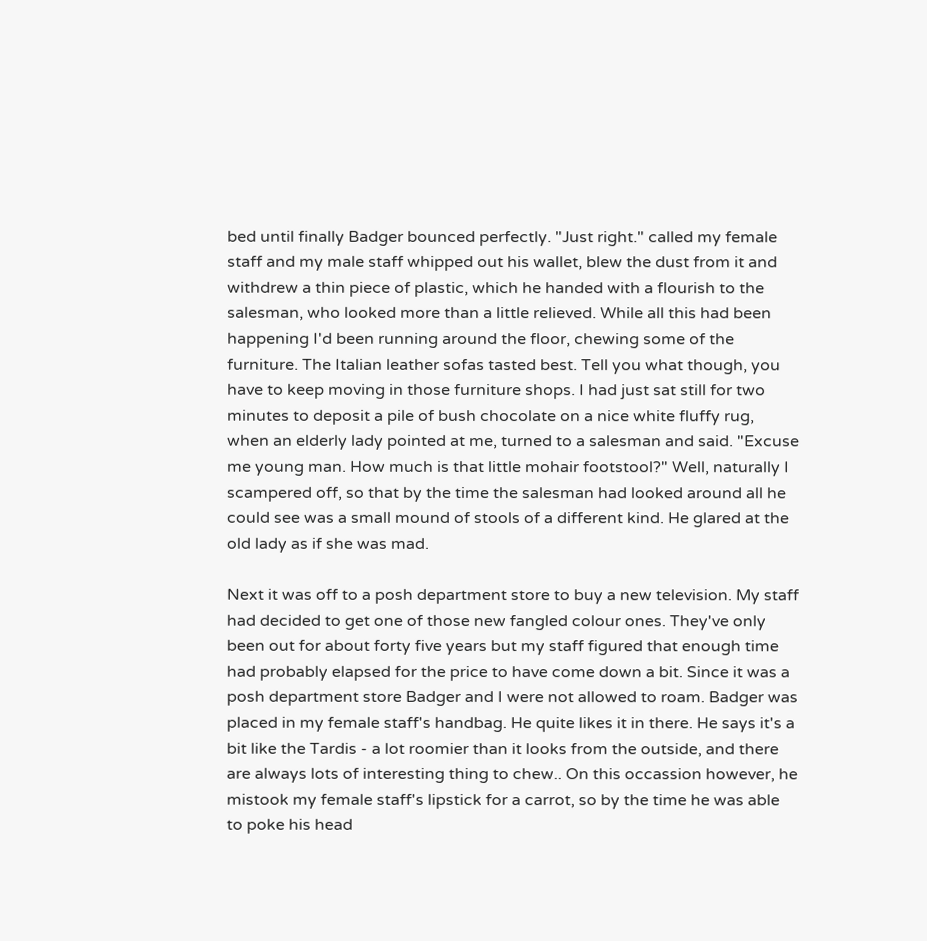bed until finally Badger bounced perfectly. "Just right." called my female staff and my male staff whipped out his wallet, blew the dust from it and withdrew a thin piece of plastic, which he handed with a flourish to the salesman, who looked more than a little relieved. While all this had been happening I'd been running around the floor, chewing some of the furniture. The Italian leather sofas tasted best. Tell you what though, you have to keep moving in those furniture shops. I had just sat still for two minutes to deposit a pile of bush chocolate on a nice white fluffy rug, when an elderly lady pointed at me, turned to a salesman and said. "Excuse me young man. How much is that little mohair footstool?" Well, naturally I scampered off, so that by the time the salesman had looked around all he could see was a small mound of stools of a different kind. He glared at the old lady as if she was mad.

Next it was off to a posh department store to buy a new television. My staff had decided to get one of those new fangled colour ones. They've only been out for about forty five years but my staff figured that enough time had probably elapsed for the price to have come down a bit. Since it was a posh department store Badger and I were not allowed to roam. Badger was placed in my female staff's handbag. He quite likes it in there. He says it's a bit like the Tardis - a lot roomier than it looks from the outside, and there are always lots of interesting thing to chew.. On this occassion however, he mistook my female staff's lipstick for a carrot, so by the time he was able to poke his head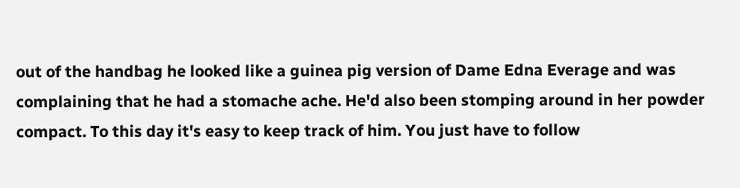out of the handbag he looked like a guinea pig version of Dame Edna Everage and was complaining that he had a stomache ache. He'd also been stomping around in her powder compact. To this day it's easy to keep track of him. You just have to follow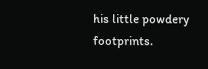his little powdery footprints.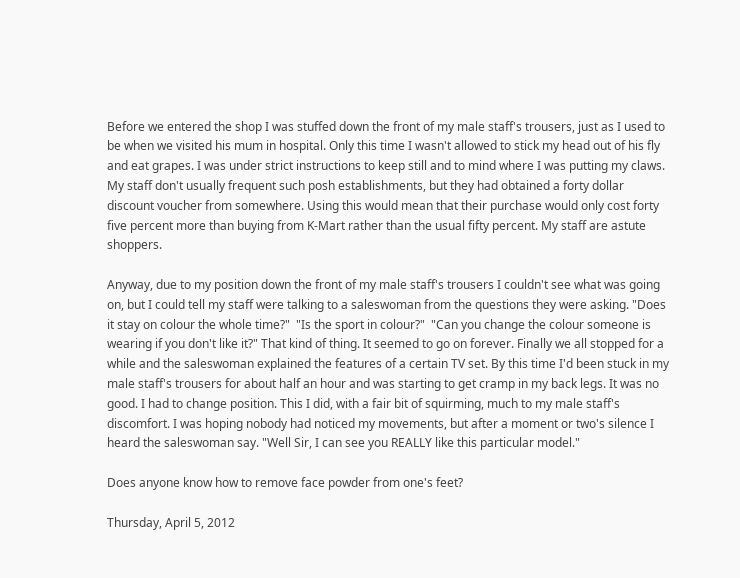Before we entered the shop I was stuffed down the front of my male staff's trousers, just as I used to be when we visited his mum in hospital. Only this time I wasn't allowed to stick my head out of his fly and eat grapes. I was under strict instructions to keep still and to mind where I was putting my claws. My staff don't usually frequent such posh establishments, but they had obtained a forty dollar discount voucher from somewhere. Using this would mean that their purchase would only cost forty five percent more than buying from K-Mart rather than the usual fifty percent. My staff are astute shoppers.

Anyway, due to my position down the front of my male staff's trousers I couldn't see what was going on, but I could tell my staff were talking to a saleswoman from the questions they were asking. "Does it stay on colour the whole time?"  "Is the sport in colour?"  "Can you change the colour someone is wearing if you don't like it?" That kind of thing. It seemed to go on forever. Finally we all stopped for a while and the saleswoman explained the features of a certain TV set. By this time I'd been stuck in my male staff's trousers for about half an hour and was starting to get cramp in my back legs. It was no good. I had to change position. This I did, with a fair bit of squirming, much to my male staff's discomfort. I was hoping nobody had noticed my movements, but after a moment or two's silence I heard the saleswoman say. "Well Sir, I can see you REALLY like this particular model."

Does anyone know how to remove face powder from one's feet?

Thursday, April 5, 2012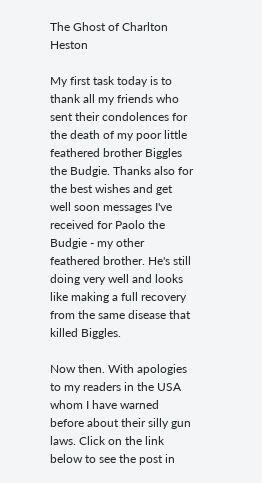The Ghost of Charlton Heston

My first task today is to thank all my friends who sent their condolences for the death of my poor little feathered brother Biggles the Budgie. Thanks also for the best wishes and get well soon messages I've received for Paolo the Budgie - my other feathered brother. He's still doing very well and looks like making a full recovery from the same disease that killed Biggles.

Now then. With apologies to my readers in the USA whom I have warned before about their silly gun laws. Click on the link below to see the post in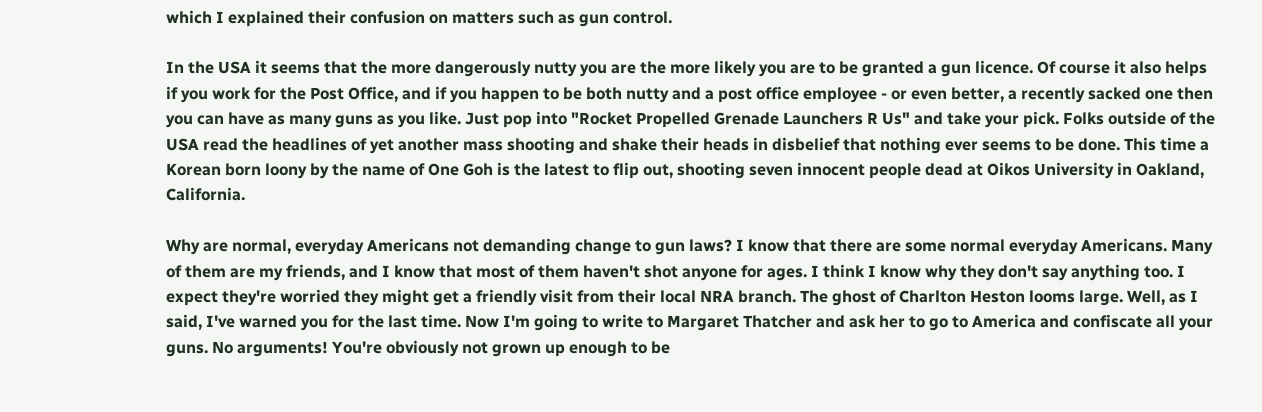which I explained their confusion on matters such as gun control.

In the USA it seems that the more dangerously nutty you are the more likely you are to be granted a gun licence. Of course it also helps if you work for the Post Office, and if you happen to be both nutty and a post office employee - or even better, a recently sacked one then you can have as many guns as you like. Just pop into "Rocket Propelled Grenade Launchers R Us" and take your pick. Folks outside of the USA read the headlines of yet another mass shooting and shake their heads in disbelief that nothing ever seems to be done. This time a Korean born loony by the name of One Goh is the latest to flip out, shooting seven innocent people dead at Oikos University in Oakland, California.

Why are normal, everyday Americans not demanding change to gun laws? I know that there are some normal everyday Americans. Many of them are my friends, and I know that most of them haven't shot anyone for ages. I think I know why they don't say anything too. I expect they're worried they might get a friendly visit from their local NRA branch. The ghost of Charlton Heston looms large. Well, as I said, I've warned you for the last time. Now I'm going to write to Margaret Thatcher and ask her to go to America and confiscate all your guns. No arguments! You're obviously not grown up enough to be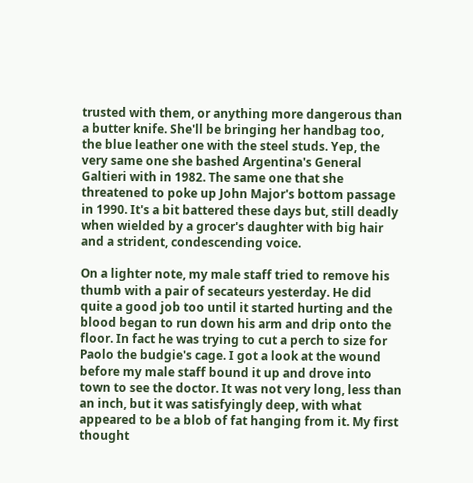trusted with them, or anything more dangerous than a butter knife. She'll be bringing her handbag too, the blue leather one with the steel studs. Yep, the very same one she bashed Argentina's General Galtieri with in 1982. The same one that she threatened to poke up John Major's bottom passage in 1990. It's a bit battered these days but, still deadly when wielded by a grocer's daughter with big hair and a strident, condescending voice.

On a lighter note, my male staff tried to remove his thumb with a pair of secateurs yesterday. He did quite a good job too until it started hurting and the blood began to run down his arm and drip onto the floor. In fact he was trying to cut a perch to size for Paolo the budgie's cage. I got a look at the wound before my male staff bound it up and drove into town to see the doctor. It was not very long, less than an inch, but it was satisfyingly deep, with what appeared to be a blob of fat hanging from it. My first thought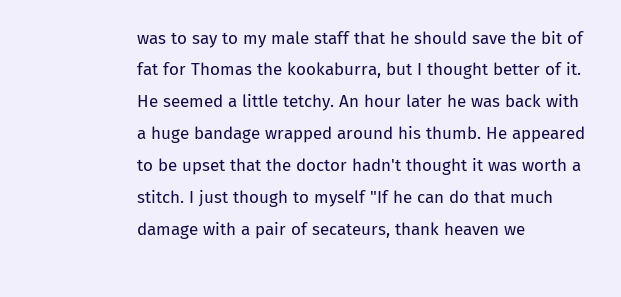was to say to my male staff that he should save the bit of fat for Thomas the kookaburra, but I thought better of it. He seemed a little tetchy. An hour later he was back with a huge bandage wrapped around his thumb. He appeared to be upset that the doctor hadn't thought it was worth a stitch. I just though to myself "If he can do that much damage with a pair of secateurs, thank heaven we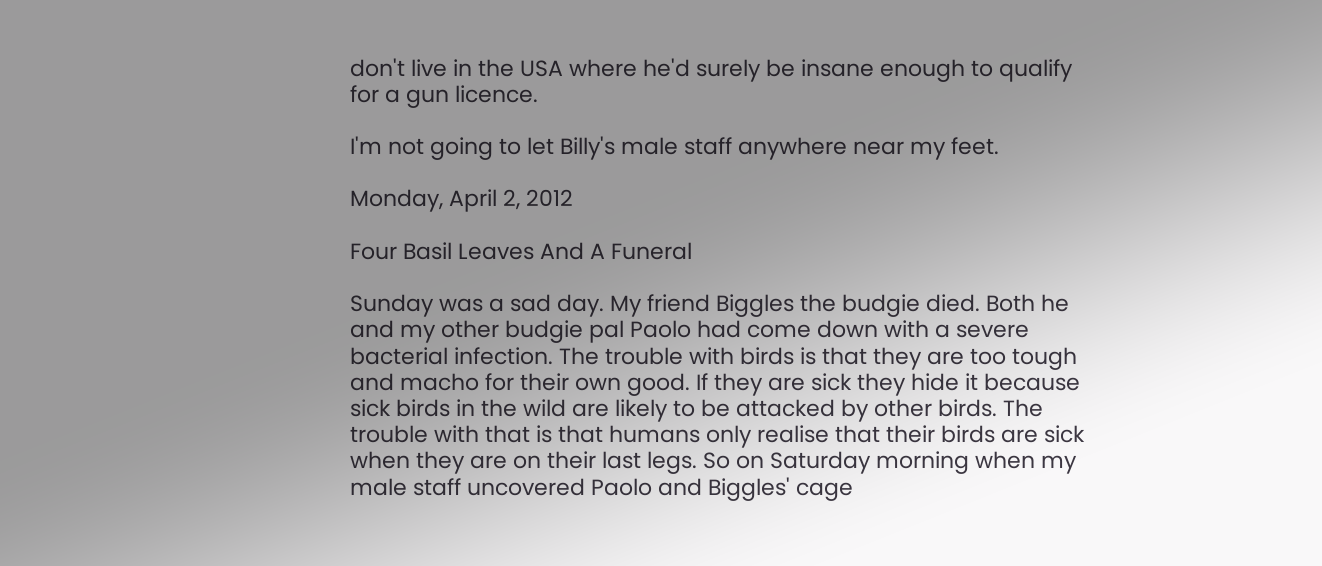don't live in the USA where he'd surely be insane enough to qualify for a gun licence.

I'm not going to let Billy's male staff anywhere near my feet.

Monday, April 2, 2012

Four Basil Leaves And A Funeral

Sunday was a sad day. My friend Biggles the budgie died. Both he and my other budgie pal Paolo had come down with a severe bacterial infection. The trouble with birds is that they are too tough and macho for their own good. If they are sick they hide it because sick birds in the wild are likely to be attacked by other birds. The trouble with that is that humans only realise that their birds are sick when they are on their last legs. So on Saturday morning when my male staff uncovered Paolo and Biggles' cage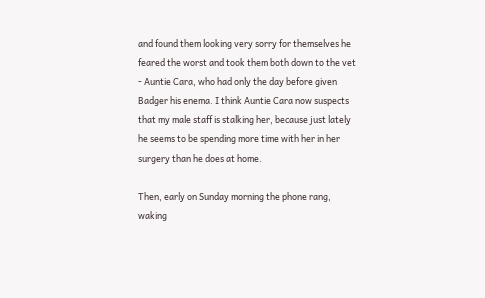and found them looking very sorry for themselves he feared the worst and took them both down to the vet - Auntie Cara, who had only the day before given Badger his enema. I think Auntie Cara now suspects that my male staff is stalking her, because just lately he seems to be spending more time with her in her surgery than he does at home.

Then, early on Sunday morning the phone rang, waking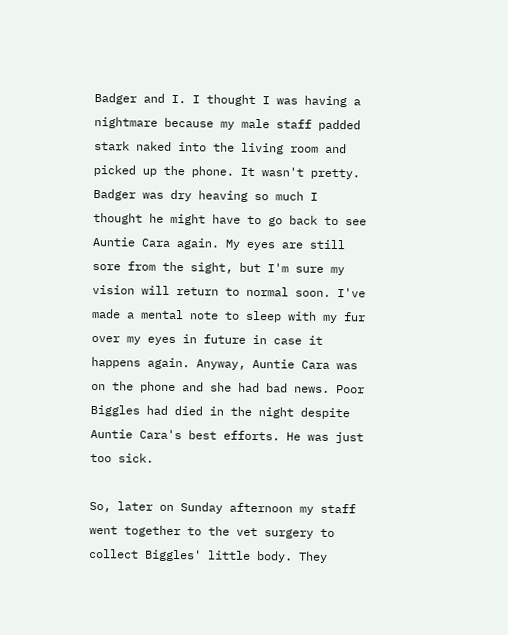Badger and I. I thought I was having a nightmare because my male staff padded stark naked into the living room and picked up the phone. It wasn't pretty. Badger was dry heaving so much I thought he might have to go back to see Auntie Cara again. My eyes are still sore from the sight, but I'm sure my vision will return to normal soon. I've made a mental note to sleep with my fur over my eyes in future in case it happens again. Anyway, Auntie Cara was on the phone and she had bad news. Poor Biggles had died in the night despite Auntie Cara's best efforts. He was just too sick.

So, later on Sunday afternoon my staff went together to the vet surgery to collect Biggles' little body. They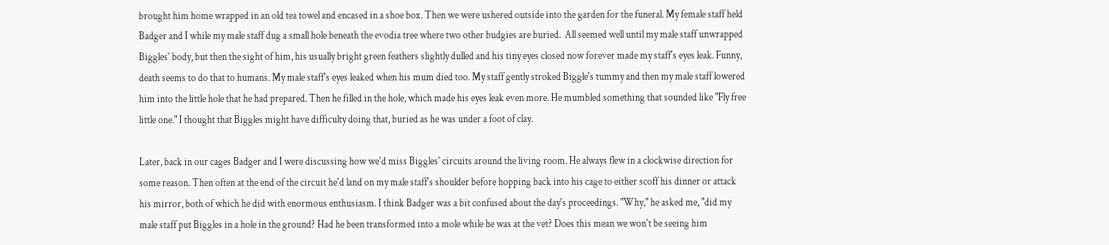brought him home wrapped in an old tea towel and encased in a shoe box. Then we were ushered outside into the garden for the funeral. My female staff held Badger and I while my male staff dug a small hole beneath the evodia tree where two other budgies are buried.  All seemed well until my male staff unwrapped Biggles' body, but then the sight of him, his usually bright green feathers slightly dulled and his tiny eyes closed now forever made my staff's eyes leak. Funny, death seems to do that to humans. My male staff's eyes leaked when his mum died too. My staff gently stroked Biggle's tummy and then my male staff lowered him into the little hole that he had prepared. Then he filled in the hole, which made his eyes leak even more. He mumbled something that sounded like "Fly free little one." I thought that Biggles might have difficulty doing that, buried as he was under a foot of clay.

Later, back in our cages Badger and I were discussing how we'd miss Biggles' circuits around the living room. He always flew in a clockwise direction for some reason. Then often at the end of the circuit he'd land on my male staff's shoulder before hopping back into his cage to either scoff his dinner or attack his mirror, both of which he did with enormous enthusiasm. I think Badger was a bit confused about the day's proceedings. "Why," he asked me, "did my male staff put Biggles in a hole in the ground? Had he been transformed into a mole while he was at the vet? Does this mean we won't be seeing him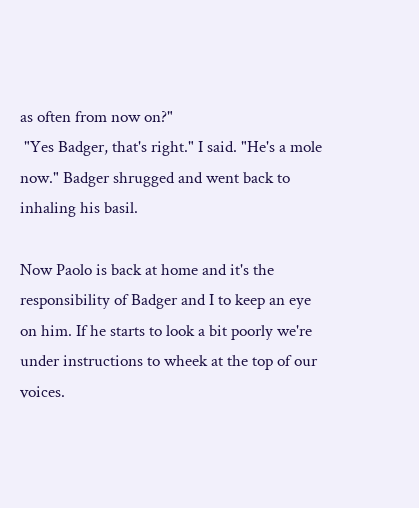as often from now on?"
 "Yes Badger, that's right." I said. "He's a mole now." Badger shrugged and went back to inhaling his basil.

Now Paolo is back at home and it's the responsibility of Badger and I to keep an eye on him. If he starts to look a bit poorly we're under instructions to wheek at the top of our voices.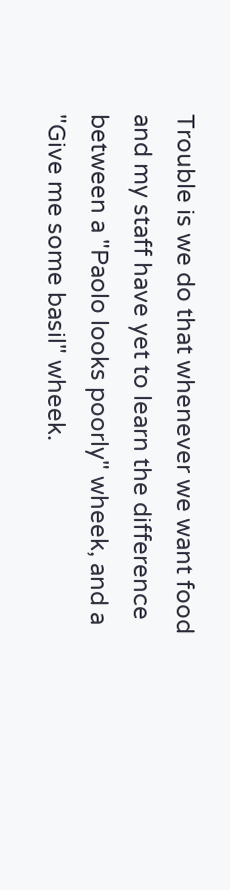Trouble is we do that whenever we want food and my staff have yet to learn the difference between a "Paolo looks poorly" wheek, and a "Give me some basil" wheek.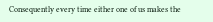Consequently every time either one of us makes the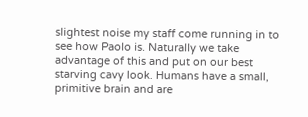slightest noise my staff come running in to see how Paolo is. Naturally we take advantage of this and put on our best starving cavy look. Humans have a small, primitive brain and are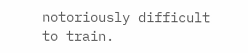notoriously difficult to train.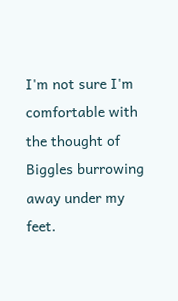I'm not sure I'm comfortable with the thought of Biggles burrowing away under my feet.